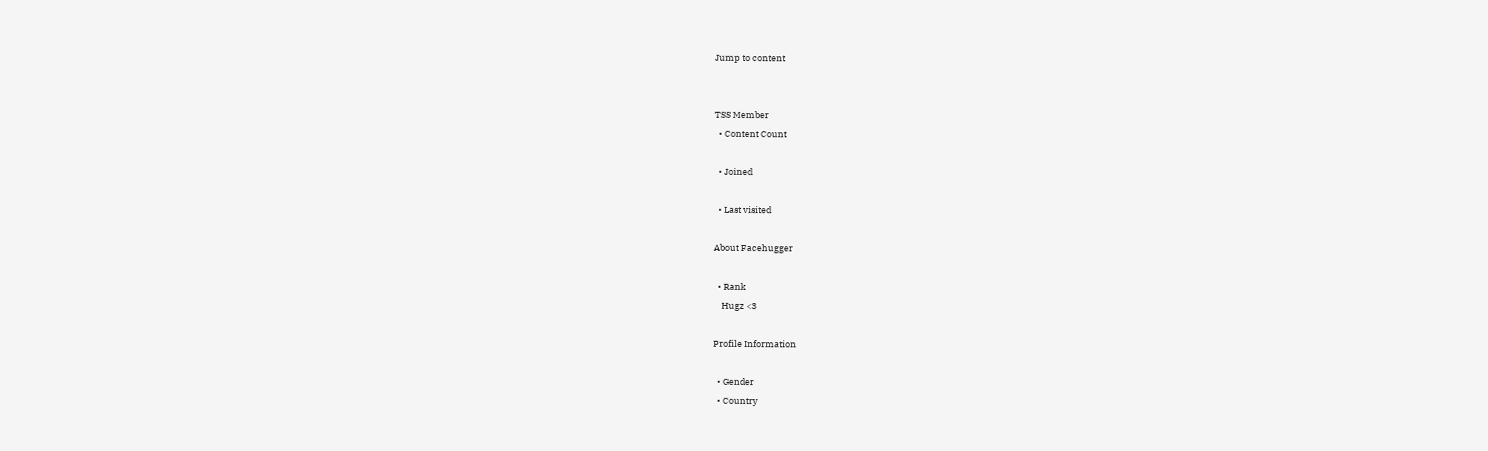Jump to content


TSS Member
  • Content Count

  • Joined

  • Last visited

About Facehugger

  • Rank
    Hugz <3

Profile Information

  • Gender
  • Country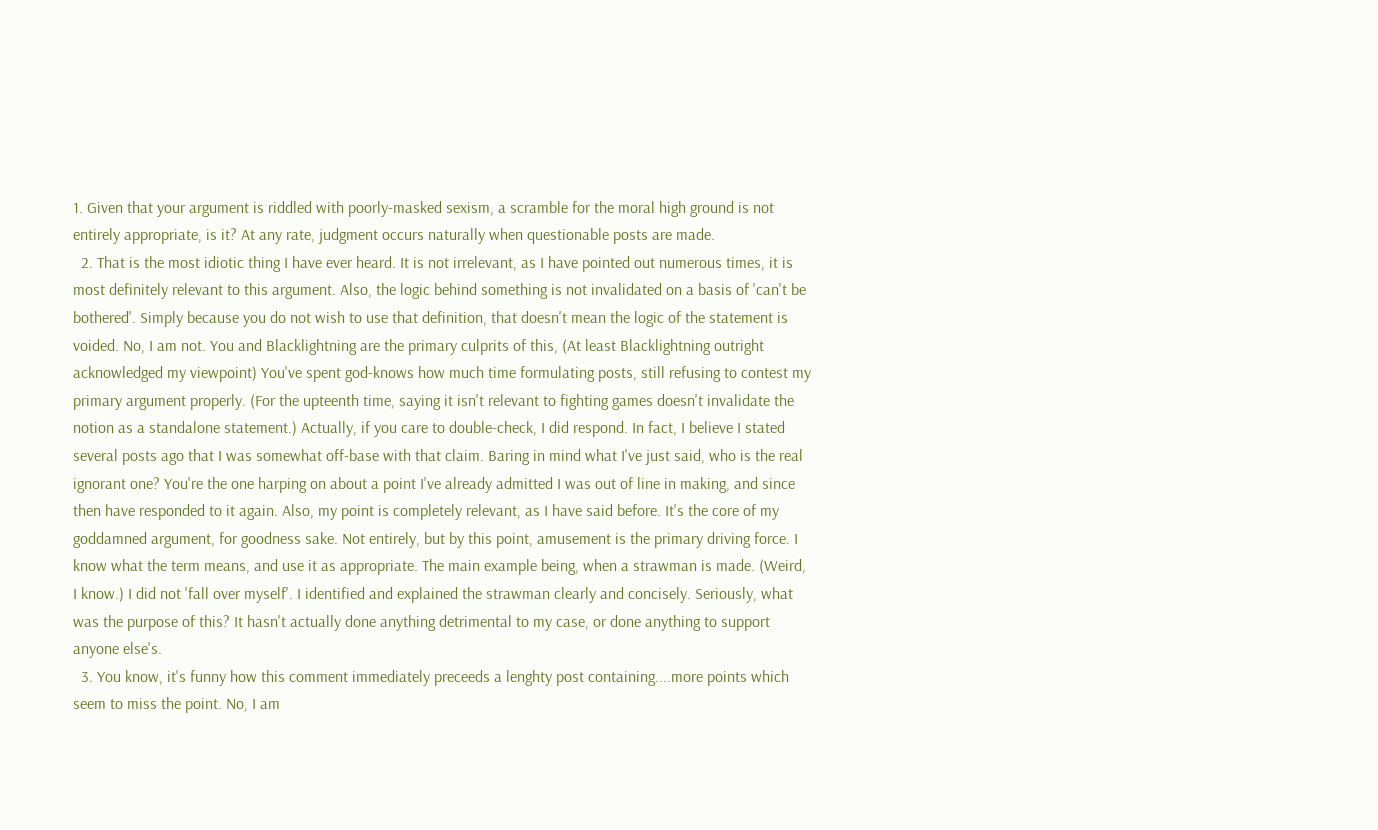1. Given that your argument is riddled with poorly-masked sexism, a scramble for the moral high ground is not entirely appropriate, is it? At any rate, judgment occurs naturally when questionable posts are made.
  2. That is the most idiotic thing I have ever heard. It is not irrelevant, as I have pointed out numerous times, it is most definitely relevant to this argument. Also, the logic behind something is not invalidated on a basis of 'can't be bothered'. Simply because you do not wish to use that definition, that doesn't mean the logic of the statement is voided. No, I am not. You and Blacklightning are the primary culprits of this, (At least Blacklightning outright acknowledged my viewpoint) You've spent god-knows how much time formulating posts, still refusing to contest my primary argument properly. (For the upteenth time, saying it isn't relevant to fighting games doesn't invalidate the notion as a standalone statement.) Actually, if you care to double-check, I did respond. In fact, I believe I stated several posts ago that I was somewhat off-base with that claim. Baring in mind what I've just said, who is the real ignorant one? You're the one harping on about a point I've already admitted I was out of line in making, and since then have responded to it again. Also, my point is completely relevant, as I have said before. It's the core of my goddamned argument, for goodness sake. Not entirely, but by this point, amusement is the primary driving force. I know what the term means, and use it as appropriate. The main example being, when a strawman is made. (Weird, I know.) I did not 'fall over myself'. I identified and explained the strawman clearly and concisely. Seriously, what was the purpose of this? It hasn't actually done anything detrimental to my case, or done anything to support anyone else's.
  3. You know, it's funny how this comment immediately preceeds a lenghty post containing....more points which seem to miss the point. No, I am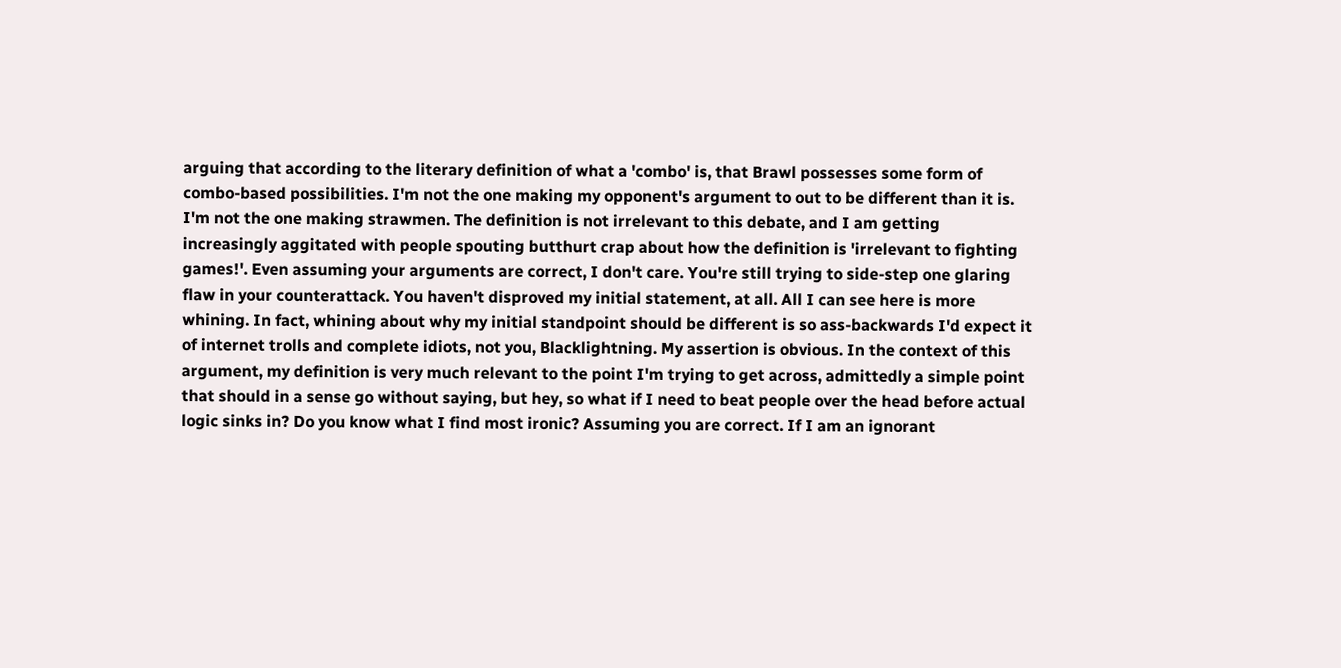arguing that according to the literary definition of what a 'combo' is, that Brawl possesses some form of combo-based possibilities. I'm not the one making my opponent's argument to out to be different than it is. I'm not the one making strawmen. The definition is not irrelevant to this debate, and I am getting increasingly aggitated with people spouting butthurt crap about how the definition is 'irrelevant to fighting games!'. Even assuming your arguments are correct, I don't care. You're still trying to side-step one glaring flaw in your counterattack. You haven't disproved my initial statement, at all. All I can see here is more whining. In fact, whining about why my initial standpoint should be different is so ass-backwards I'd expect it of internet trolls and complete idiots, not you, Blacklightning. My assertion is obvious. In the context of this argument, my definition is very much relevant to the point I'm trying to get across, admittedly a simple point that should in a sense go without saying, but hey, so what if I need to beat people over the head before actual logic sinks in? Do you know what I find most ironic? Assuming you are correct. If I am an ignorant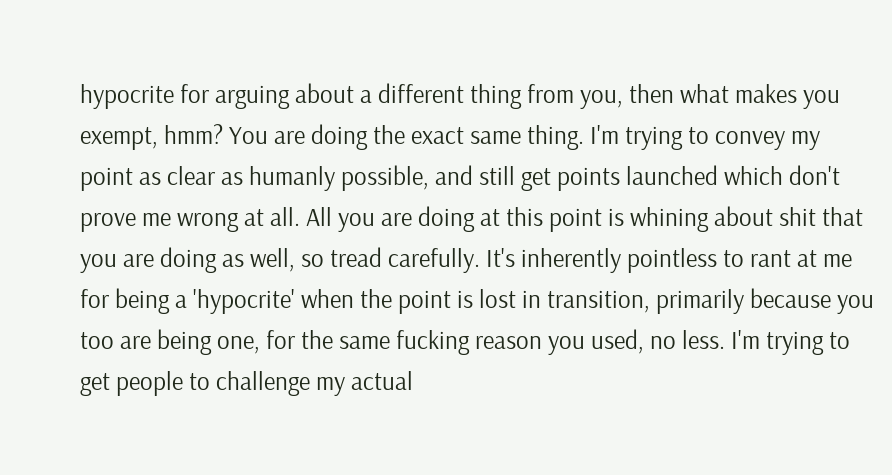hypocrite for arguing about a different thing from you, then what makes you exempt, hmm? You are doing the exact same thing. I'm trying to convey my point as clear as humanly possible, and still get points launched which don't prove me wrong at all. All you are doing at this point is whining about shit that you are doing as well, so tread carefully. It's inherently pointless to rant at me for being a 'hypocrite' when the point is lost in transition, primarily because you too are being one, for the same fucking reason you used, no less. I'm trying to get people to challenge my actual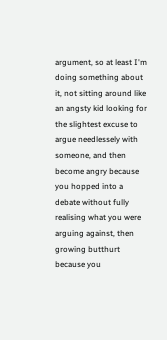argument, so at least I'm doing something about it, not sitting around like an angsty kid looking for the slightest excuse to argue needlessely with someone, and then become angry because you hopped into a debate without fully realising what you were arguing against, then growing butthurt because you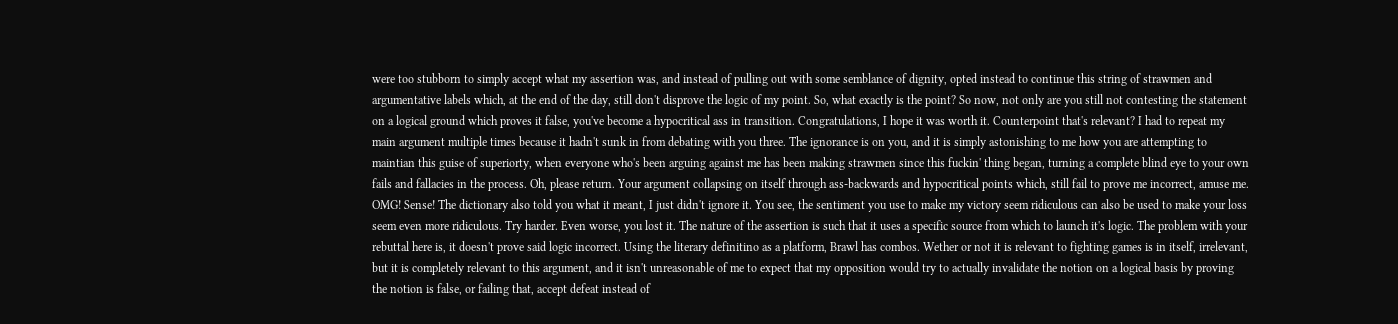were too stubborn to simply accept what my assertion was, and instead of pulling out with some semblance of dignity, opted instead to continue this string of strawmen and argumentative labels which, at the end of the day, still don't disprove the logic of my point. So, what exactly is the point? So now, not only are you still not contesting the statement on a logical ground which proves it false, you've become a hypocritical ass in transition. Congratulations, I hope it was worth it. Counterpoint that's relevant? I had to repeat my main argument multiple times because it hadn't sunk in from debating with you three. The ignorance is on you, and it is simply astonishing to me how you are attempting to maintian this guise of superiorty, when everyone who's been arguing against me has been making strawmen since this fuckin' thing began, turning a complete blind eye to your own fails and fallacies in the process. Oh, please return. Your argument collapsing on itself through ass-backwards and hypocritical points which, still fail to prove me incorrect, amuse me. OMG! Sense! The dictionary also told you what it meant, I just didn't ignore it. You see, the sentiment you use to make my victory seem ridiculous can also be used to make your loss seem even more ridiculous. Try harder. Even worse, you lost it. The nature of the assertion is such that it uses a specific source from which to launch it's logic. The problem with your rebuttal here is, it doesn't prove said logic incorrect. Using the literary definitino as a platform, Brawl has combos. Wether or not it is relevant to fighting games is in itself, irrelevant, but it is completely relevant to this argument, and it isn't unreasonable of me to expect that my opposition would try to actually invalidate the notion on a logical basis by proving the notion is false, or failing that, accept defeat instead of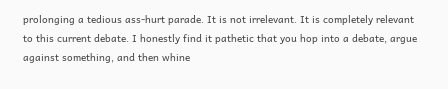prolonging a tedious ass-hurt parade. It is not irrelevant. It is completely relevant to this current debate. I honestly find it pathetic that you hop into a debate, argue against something, and then whine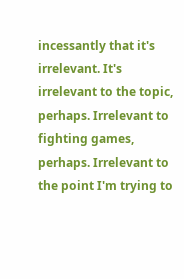incessantly that it's irrelevant. It's irrelevant to the topic, perhaps. Irrelevant to fighting games, perhaps. Irrelevant to the point I'm trying to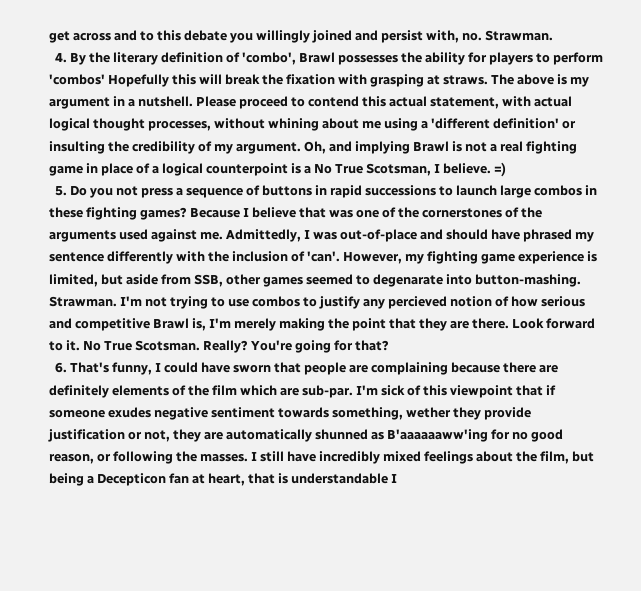get across and to this debate you willingly joined and persist with, no. Strawman.
  4. By the literary definition of 'combo', Brawl possesses the ability for players to perform 'combos' Hopefully this will break the fixation with grasping at straws. The above is my argument in a nutshell. Please proceed to contend this actual statement, with actual logical thought processes, without whining about me using a 'different definition' or insulting the credibility of my argument. Oh, and implying Brawl is not a real fighting game in place of a logical counterpoint is a No True Scotsman, I believe. =)
  5. Do you not press a sequence of buttons in rapid successions to launch large combos in these fighting games? Because I believe that was one of the cornerstones of the arguments used against me. Admittedly, I was out-of-place and should have phrased my sentence differently with the inclusion of 'can'. However, my fighting game experience is limited, but aside from SSB, other games seemed to degenarate into button-mashing. Strawman. I'm not trying to use combos to justify any percieved notion of how serious and competitive Brawl is, I'm merely making the point that they are there. Look forward to it. No True Scotsman. Really? You're going for that?
  6. That's funny, I could have sworn that people are complaining because there are definitely elements of the film which are sub-par. I'm sick of this viewpoint that if someone exudes negative sentiment towards something, wether they provide justification or not, they are automatically shunned as B'aaaaaaww'ing for no good reason, or following the masses. I still have incredibly mixed feelings about the film, but being a Decepticon fan at heart, that is understandable I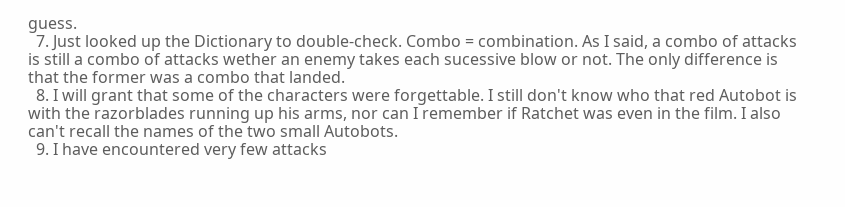guess.
  7. Just looked up the Dictionary to double-check. Combo = combination. As I said, a combo of attacks is still a combo of attacks wether an enemy takes each sucessive blow or not. The only difference is that the former was a combo that landed.
  8. I will grant that some of the characters were forgettable. I still don't know who that red Autobot is with the razorblades running up his arms, nor can I remember if Ratchet was even in the film. I also can't recall the names of the two small Autobots.
  9. I have encountered very few attacks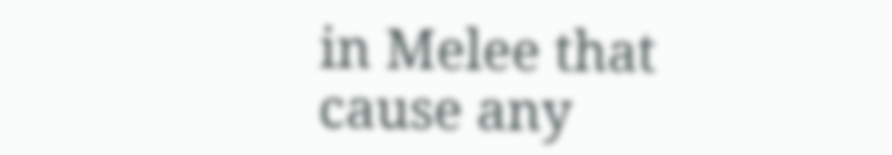in Melee that cause any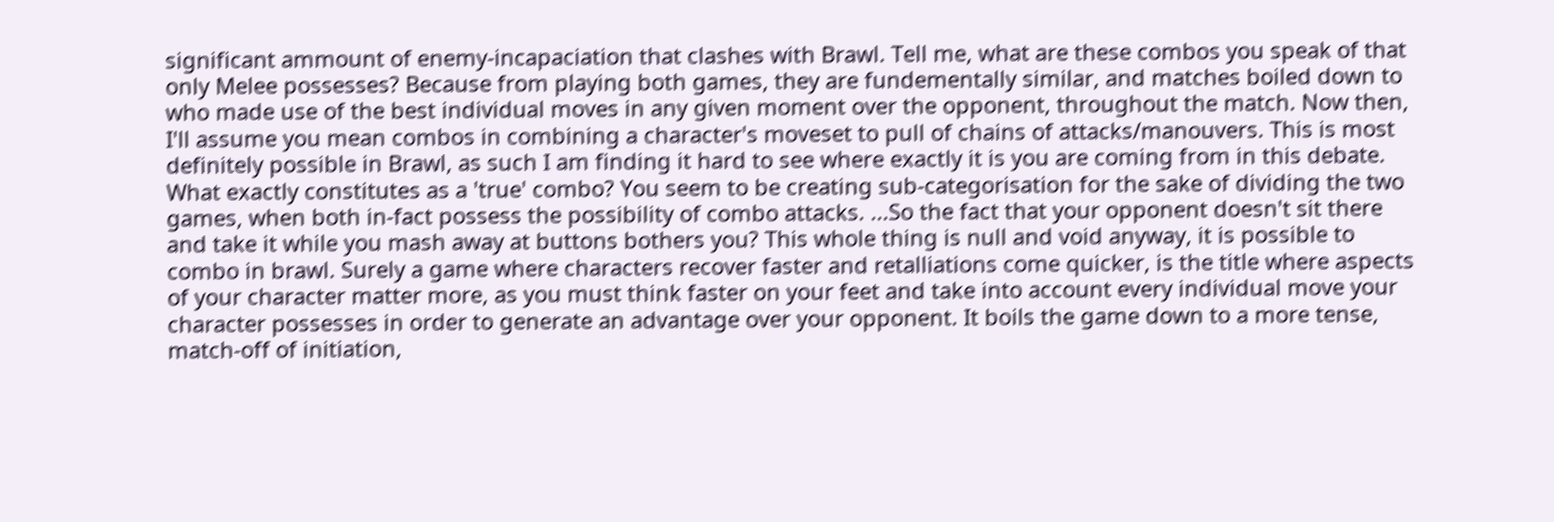significant ammount of enemy-incapaciation that clashes with Brawl. Tell me, what are these combos you speak of that only Melee possesses? Because from playing both games, they are fundementally similar, and matches boiled down to who made use of the best individual moves in any given moment over the opponent, throughout the match. Now then, I'll assume you mean combos in combining a character's moveset to pull of chains of attacks/manouvers. This is most definitely possible in Brawl, as such I am finding it hard to see where exactly it is you are coming from in this debate. What exactly constitutes as a 'true' combo? You seem to be creating sub-categorisation for the sake of dividing the two games, when both in-fact possess the possibility of combo attacks. ...So the fact that your opponent doesn't sit there and take it while you mash away at buttons bothers you? This whole thing is null and void anyway, it is possible to combo in brawl. Surely a game where characters recover faster and retalliations come quicker, is the title where aspects of your character matter more, as you must think faster on your feet and take into account every individual move your character possesses in order to generate an advantage over your opponent. It boils the game down to a more tense, match-off of initiation,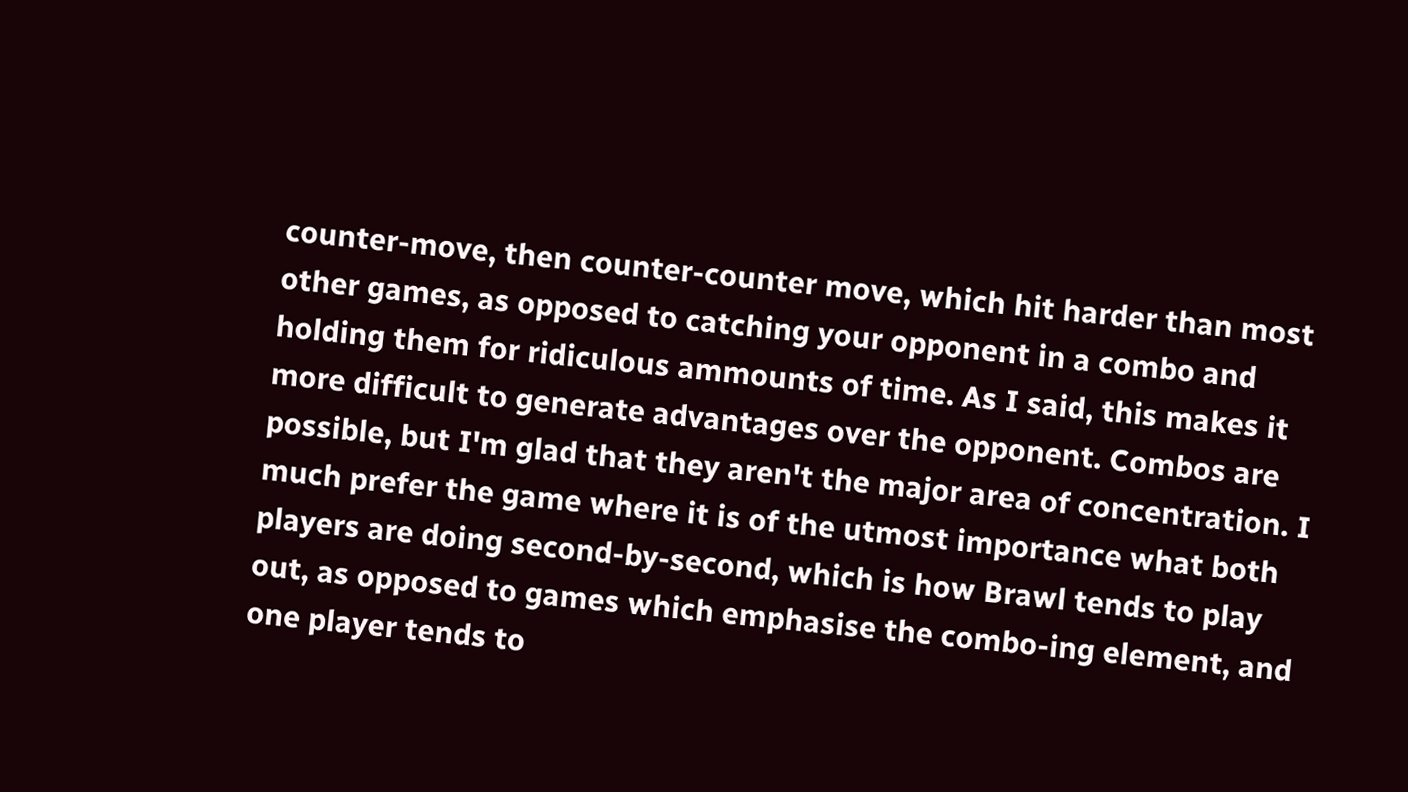counter-move, then counter-counter move, which hit harder than most other games, as opposed to catching your opponent in a combo and holding them for ridiculous ammounts of time. As I said, this makes it more difficult to generate advantages over the opponent. Combos are possible, but I'm glad that they aren't the major area of concentration. I much prefer the game where it is of the utmost importance what both players are doing second-by-second, which is how Brawl tends to play out, as opposed to games which emphasise the combo-ing element, and one player tends to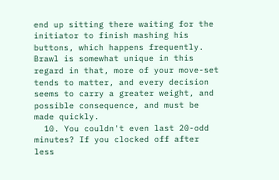end up sitting there waiting for the initiator to finish mashing his buttons, which happens frequently. Brawl is somewhat unique in this regard in that, more of your move-set tends to matter, and every decision seems to carry a greater weight, and possible consequence, and must be made quickly.
  10. You couldn't even last 20-odd minutes? If you clocked off after less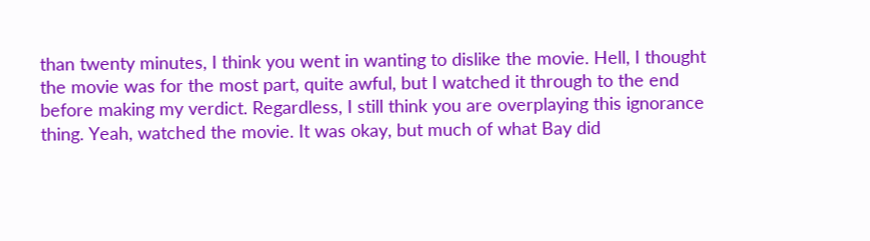than twenty minutes, I think you went in wanting to dislike the movie. Hell, I thought the movie was for the most part, quite awful, but I watched it through to the end before making my verdict. Regardless, I still think you are overplaying this ignorance thing. Yeah, watched the movie. It was okay, but much of what Bay did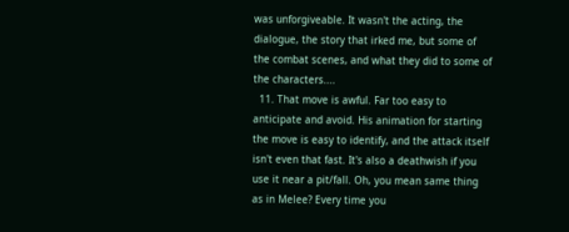was unforgiveable. It wasn't the acting, the dialogue, the story that irked me, but some of the combat scenes, and what they did to some of the characters....
  11. That move is awful. Far too easy to anticipate and avoid. His animation for starting the move is easy to identify, and the attack itself isn't even that fast. It's also a deathwish if you use it near a pit/fall. Oh, you mean same thing as in Melee? Every time you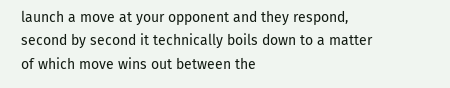launch a move at your opponent and they respond, second by second it technically boils down to a matter of which move wins out between the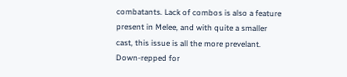combatants. Lack of combos is also a feature present in Melee, and with quite a smaller cast, this issue is all the more prevelant. Down-repped for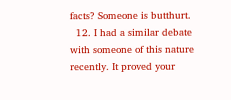facts? Someone is butthurt.
  12. I had a similar debate with someone of this nature recently. It proved your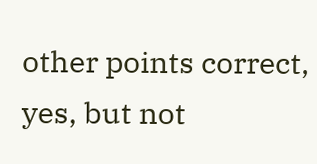other points correct, yes, but not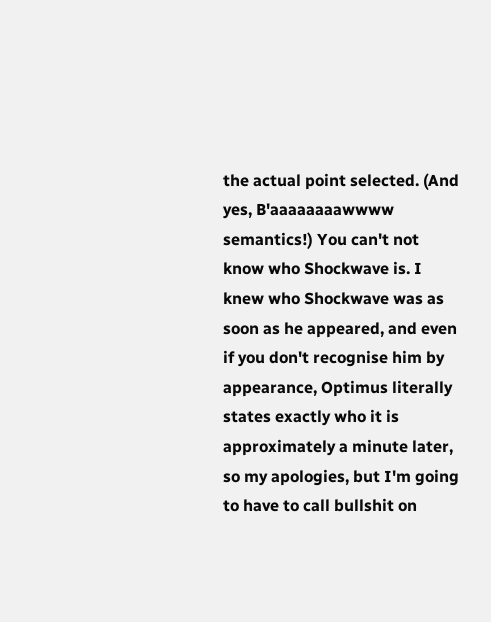the actual point selected. (And yes, B'aaaaaaaawwww semantics!) You can't not know who Shockwave is. I knew who Shockwave was as soon as he appeared, and even if you don't recognise him by appearance, Optimus literally states exactly who it is approximately a minute later, so my apologies, but I'm going to have to call bullshit on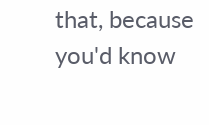that, because you'd know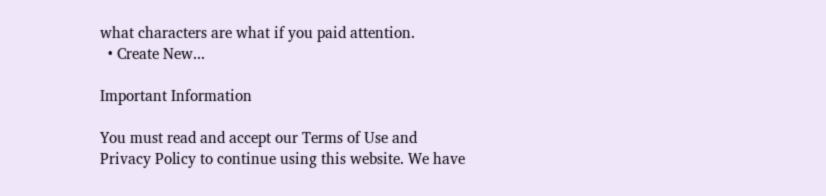what characters are what if you paid attention.
  • Create New...

Important Information

You must read and accept our Terms of Use and Privacy Policy to continue using this website. We have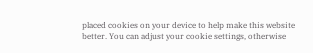placed cookies on your device to help make this website better. You can adjust your cookie settings, otherwise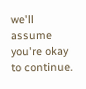we'll assume you're okay to continue.